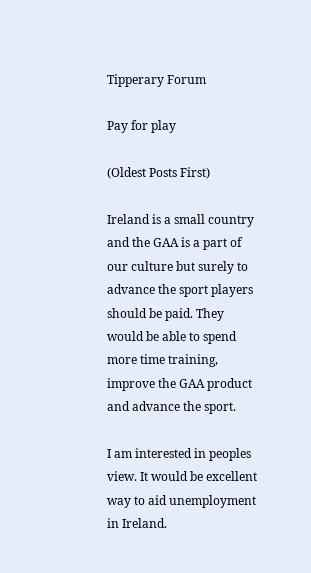Tipperary Forum

Pay for play

(Oldest Posts First)

Ireland is a small country and the GAA is a part of our culture but surely to advance the sport players should be paid. They would be able to spend more time training, improve the GAA product and advance the sport.

I am interested in peoples view. It would be excellent way to aid unemployment in Ireland.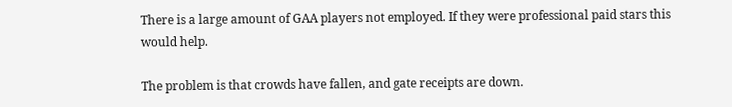There is a large amount of GAA players not employed. If they were professional paid stars this would help.

The problem is that crowds have fallen, and gate receipts are down.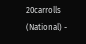20carrolls (National) -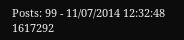Posts: 99 - 11/07/2014 12:32:48    1617292